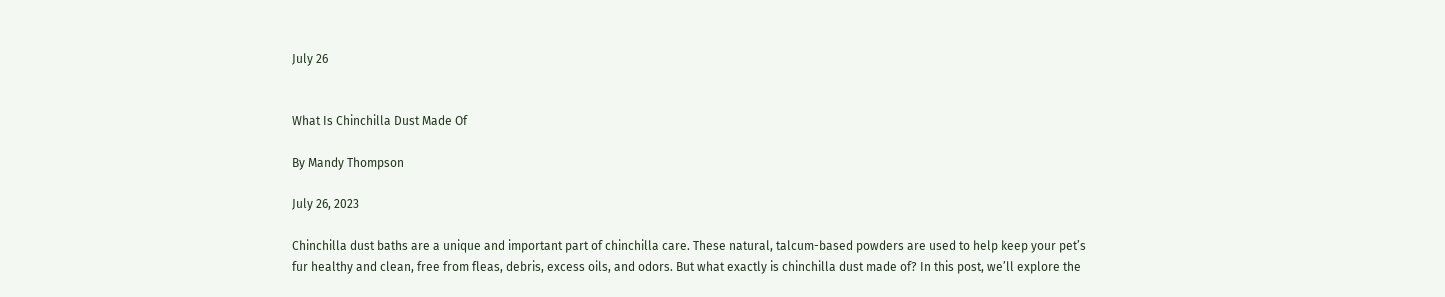July 26


What Is Chinchilla Dust Made Of

By Mandy Thompson

July 26, 2023

Chinchilla dust baths are a unique and important part of chinchilla care. These natural, talcum-based powders are used to help keep your pet’s fur healthy and clean, free from fleas, debris, excess oils, and odors. But what exactly is chinchilla dust made of? In this post, we’ll explore the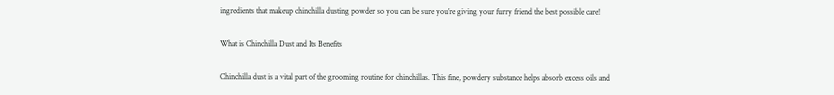ingredients that makeup chinchilla dusting powder so you can be sure you’re giving your furry friend the best possible care!

What is Chinchilla Dust and Its Benefits

Chinchilla dust is a vital part of the grooming routine for chinchillas. This fine, powdery substance helps absorb excess oils and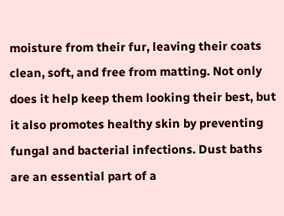moisture from their fur, leaving their coats clean, soft, and free from matting. Not only does it help keep them looking their best, but it also promotes healthy skin by preventing fungal and bacterial infections. Dust baths are an essential part of a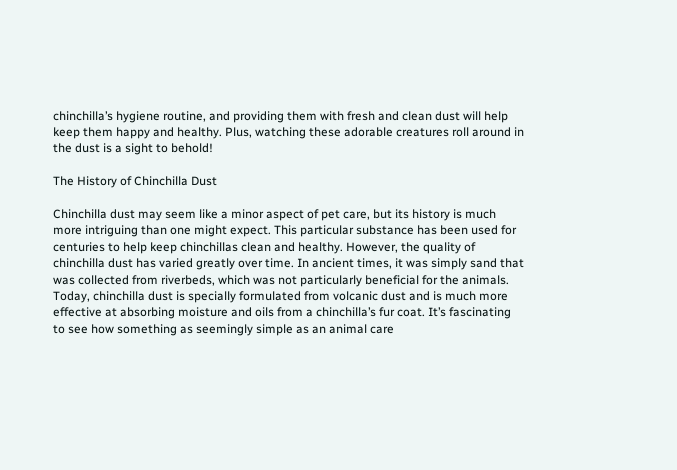chinchilla’s hygiene routine, and providing them with fresh and clean dust will help keep them happy and healthy. Plus, watching these adorable creatures roll around in the dust is a sight to behold!

The History of Chinchilla Dust

Chinchilla dust may seem like a minor aspect of pet care, but its history is much more intriguing than one might expect. This particular substance has been used for centuries to help keep chinchillas clean and healthy. However, the quality of chinchilla dust has varied greatly over time. In ancient times, it was simply sand that was collected from riverbeds, which was not particularly beneficial for the animals. Today, chinchilla dust is specially formulated from volcanic dust and is much more effective at absorbing moisture and oils from a chinchilla’s fur coat. It’s fascinating to see how something as seemingly simple as an animal care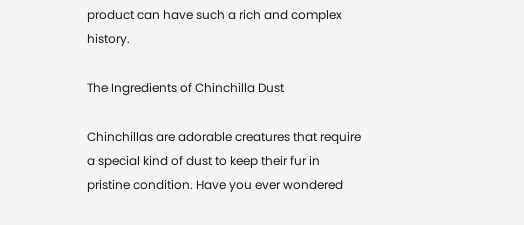product can have such a rich and complex history.

The Ingredients of Chinchilla Dust

Chinchillas are adorable creatures that require a special kind of dust to keep their fur in pristine condition. Have you ever wondered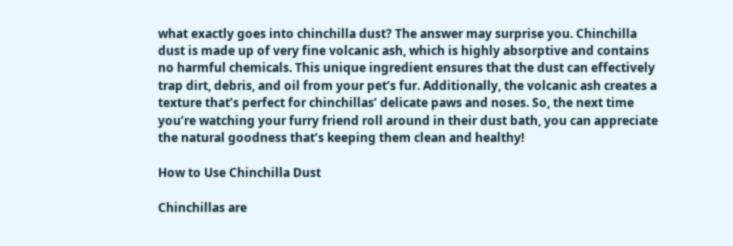what exactly goes into chinchilla dust? The answer may surprise you. Chinchilla dust is made up of very fine volcanic ash, which is highly absorptive and contains no harmful chemicals. This unique ingredient ensures that the dust can effectively trap dirt, debris, and oil from your pet’s fur. Additionally, the volcanic ash creates a texture that’s perfect for chinchillas’ delicate paws and noses. So, the next time you’re watching your furry friend roll around in their dust bath, you can appreciate the natural goodness that’s keeping them clean and healthy!

How to Use Chinchilla Dust

Chinchillas are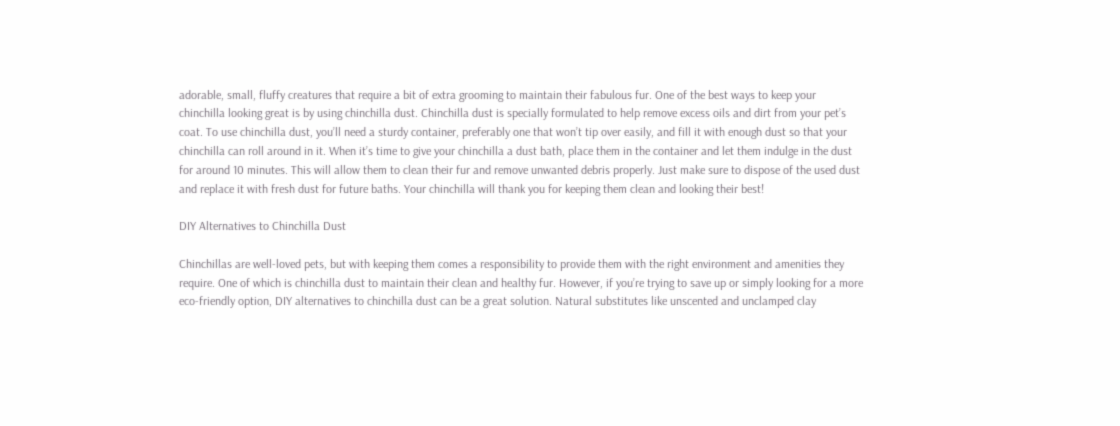adorable, small, fluffy creatures that require a bit of extra grooming to maintain their fabulous fur. One of the best ways to keep your chinchilla looking great is by using chinchilla dust. Chinchilla dust is specially formulated to help remove excess oils and dirt from your pet’s coat. To use chinchilla dust, you’ll need a sturdy container, preferably one that won’t tip over easily, and fill it with enough dust so that your chinchilla can roll around in it. When it’s time to give your chinchilla a dust bath, place them in the container and let them indulge in the dust for around 10 minutes. This will allow them to clean their fur and remove unwanted debris properly. Just make sure to dispose of the used dust and replace it with fresh dust for future baths. Your chinchilla will thank you for keeping them clean and looking their best!

DIY Alternatives to Chinchilla Dust

Chinchillas are well-loved pets, but with keeping them comes a responsibility to provide them with the right environment and amenities they require. One of which is chinchilla dust to maintain their clean and healthy fur. However, if you’re trying to save up or simply looking for a more eco-friendly option, DIY alternatives to chinchilla dust can be a great solution. Natural substitutes like unscented and unclamped clay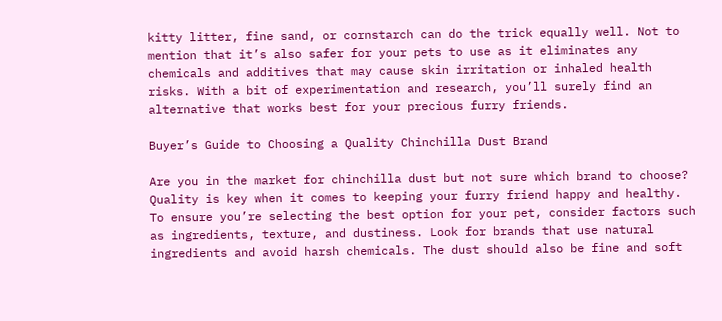kitty litter, fine sand, or cornstarch can do the trick equally well. Not to mention that it’s also safer for your pets to use as it eliminates any chemicals and additives that may cause skin irritation or inhaled health risks. With a bit of experimentation and research, you’ll surely find an alternative that works best for your precious furry friends.

Buyer’s Guide to Choosing a Quality Chinchilla Dust Brand

Are you in the market for chinchilla dust but not sure which brand to choose? Quality is key when it comes to keeping your furry friend happy and healthy. To ensure you’re selecting the best option for your pet, consider factors such as ingredients, texture, and dustiness. Look for brands that use natural ingredients and avoid harsh chemicals. The dust should also be fine and soft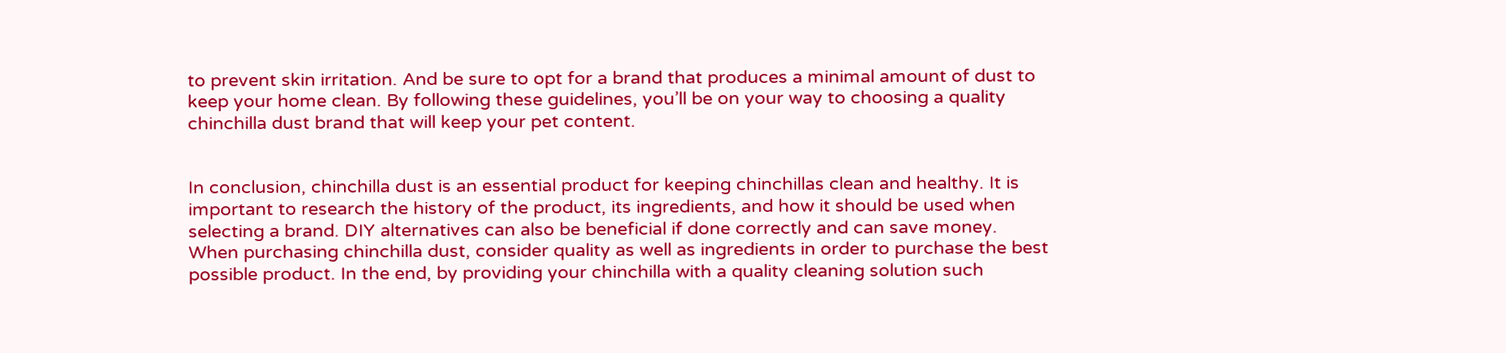to prevent skin irritation. And be sure to opt for a brand that produces a minimal amount of dust to keep your home clean. By following these guidelines, you’ll be on your way to choosing a quality chinchilla dust brand that will keep your pet content.


In conclusion, chinchilla dust is an essential product for keeping chinchillas clean and healthy. It is important to research the history of the product, its ingredients, and how it should be used when selecting a brand. DIY alternatives can also be beneficial if done correctly and can save money. When purchasing chinchilla dust, consider quality as well as ingredients in order to purchase the best possible product. In the end, by providing your chinchilla with a quality cleaning solution such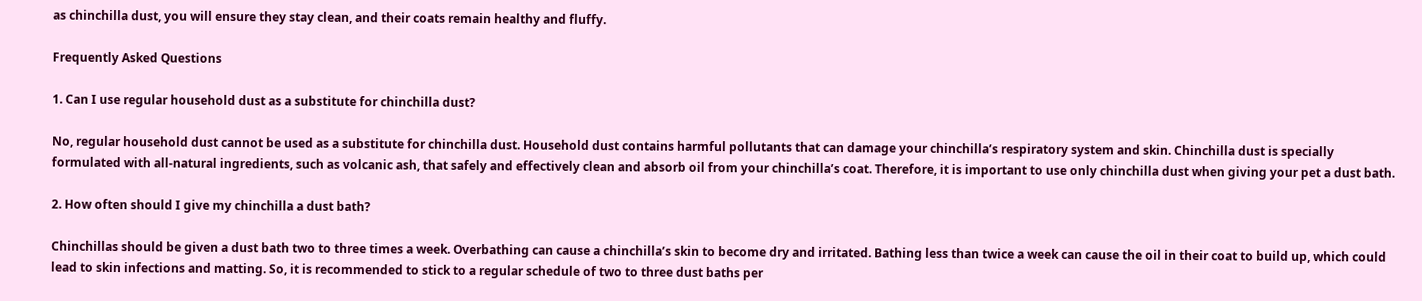as chinchilla dust, you will ensure they stay clean, and their coats remain healthy and fluffy.

Frequently Asked Questions

1. Can I use regular household dust as a substitute for chinchilla dust?

No, regular household dust cannot be used as a substitute for chinchilla dust. Household dust contains harmful pollutants that can damage your chinchilla’s respiratory system and skin. Chinchilla dust is specially formulated with all-natural ingredients, such as volcanic ash, that safely and effectively clean and absorb oil from your chinchilla’s coat. Therefore, it is important to use only chinchilla dust when giving your pet a dust bath.

2. How often should I give my chinchilla a dust bath?

Chinchillas should be given a dust bath two to three times a week. Overbathing can cause a chinchilla’s skin to become dry and irritated. Bathing less than twice a week can cause the oil in their coat to build up, which could lead to skin infections and matting. So, it is recommended to stick to a regular schedule of two to three dust baths per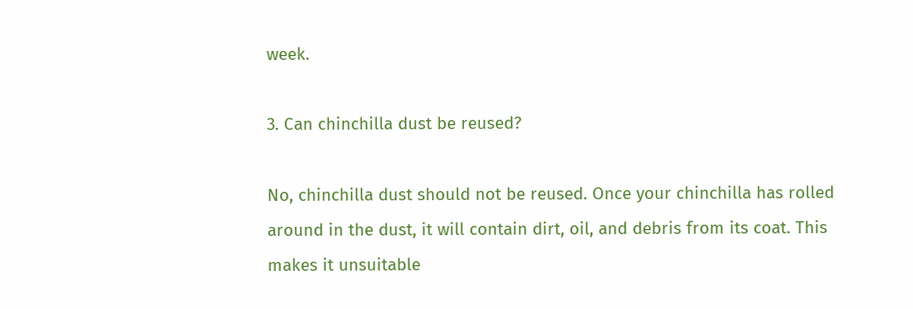week.

3. Can chinchilla dust be reused?

No, chinchilla dust should not be reused. Once your chinchilla has rolled around in the dust, it will contain dirt, oil, and debris from its coat. This makes it unsuitable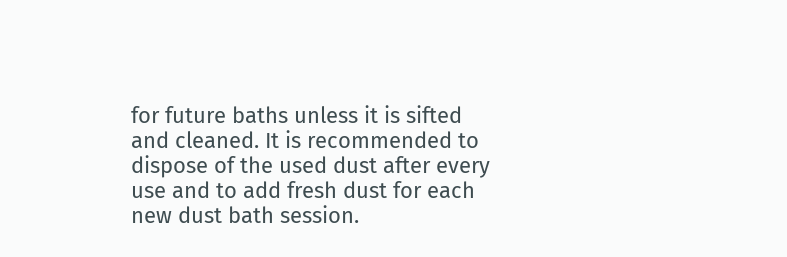for future baths unless it is sifted and cleaned. It is recommended to dispose of the used dust after every use and to add fresh dust for each new dust bath session.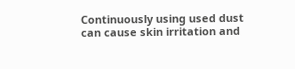Continuously using used dust can cause skin irritation and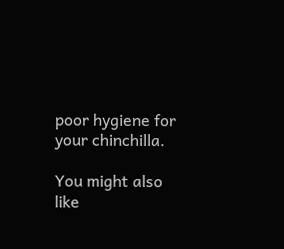poor hygiene for your chinchilla.

You might also like